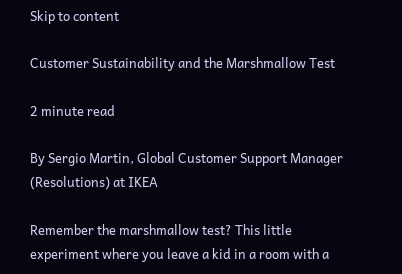Skip to content

Customer Sustainability and the Marshmallow Test

2 minute read

By Sergio Martin, Global Customer Support Manager (Resolutions) at IKEA

Remember the marshmallow test? This little experiment where you leave a kid in a room with a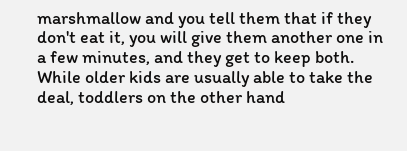marshmallow and you tell them that if they don't eat it, you will give them another one in a few minutes, and they get to keep both. While older kids are usually able to take the deal, toddlers on the other hand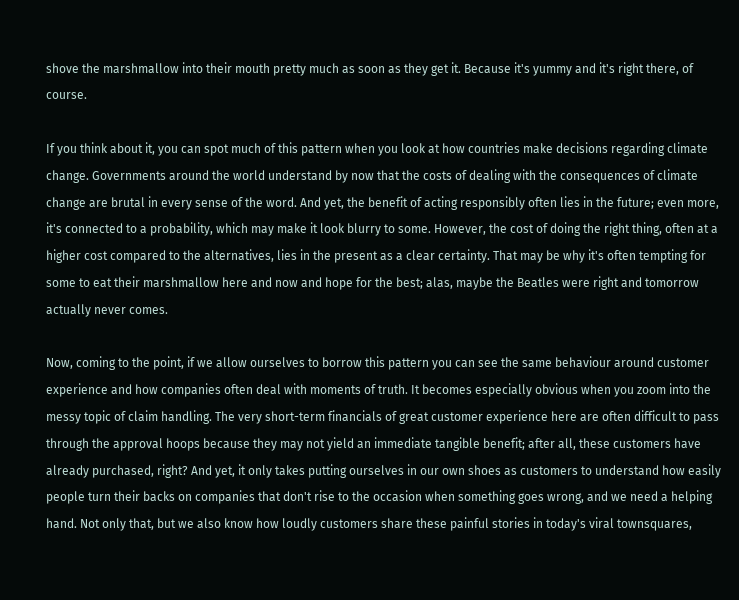shove the marshmallow into their mouth pretty much as soon as they get it. Because it's yummy and it's right there, of course.

If you think about it, you can spot much of this pattern when you look at how countries make decisions regarding climate change. Governments around the world understand by now that the costs of dealing with the consequences of climate change are brutal in every sense of the word. And yet, the benefit of acting responsibly often lies in the future; even more, it's connected to a probability, which may make it look blurry to some. However, the cost of doing the right thing, often at a higher cost compared to the alternatives, lies in the present as a clear certainty. That may be why it's often tempting for some to eat their marshmallow here and now and hope for the best; alas, maybe the Beatles were right and tomorrow actually never comes.

Now, coming to the point, if we allow ourselves to borrow this pattern you can see the same behaviour around customer experience and how companies often deal with moments of truth. It becomes especially obvious when you zoom into the messy topic of claim handling. The very short-term financials of great customer experience here are often difficult to pass through the approval hoops because they may not yield an immediate tangible benefit; after all, these customers have already purchased, right? And yet, it only takes putting ourselves in our own shoes as customers to understand how easily people turn their backs on companies that don't rise to the occasion when something goes wrong, and we need a helping hand. Not only that, but we also know how loudly customers share these painful stories in today's viral townsquares,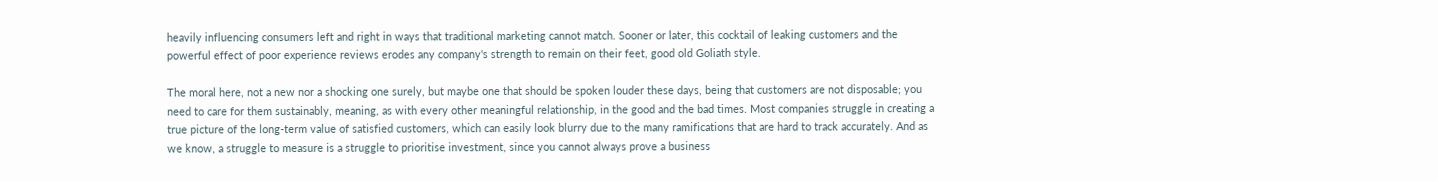heavily influencing consumers left and right in ways that traditional marketing cannot match. Sooner or later, this cocktail of leaking customers and the powerful effect of poor experience reviews erodes any company's strength to remain on their feet, good old Goliath style.

The moral here, not a new nor a shocking one surely, but maybe one that should be spoken louder these days, being that customers are not disposable; you need to care for them sustainably, meaning, as with every other meaningful relationship, in the good and the bad times. Most companies struggle in creating a true picture of the long-term value of satisfied customers, which can easily look blurry due to the many ramifications that are hard to track accurately. And as we know, a struggle to measure is a struggle to prioritise investment, since you cannot always prove a business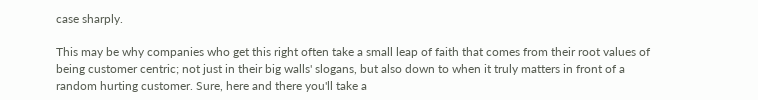case sharply.

This may be why companies who get this right often take a small leap of faith that comes from their root values of being customer centric; not just in their big walls' slogans, but also down to when it truly matters in front of a random hurting customer. Sure, here and there you'll take a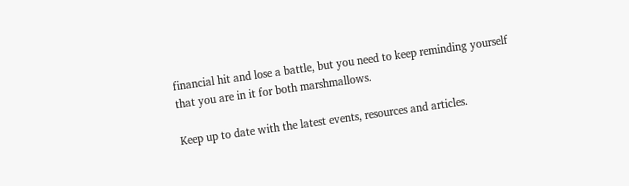financial hit and lose a battle, but you need to keep reminding yourself that you are in it for both marshmallows.

Keep up to date with the latest events, resources and articles.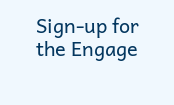Sign-up for the Engage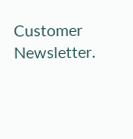Customer Newsletter.